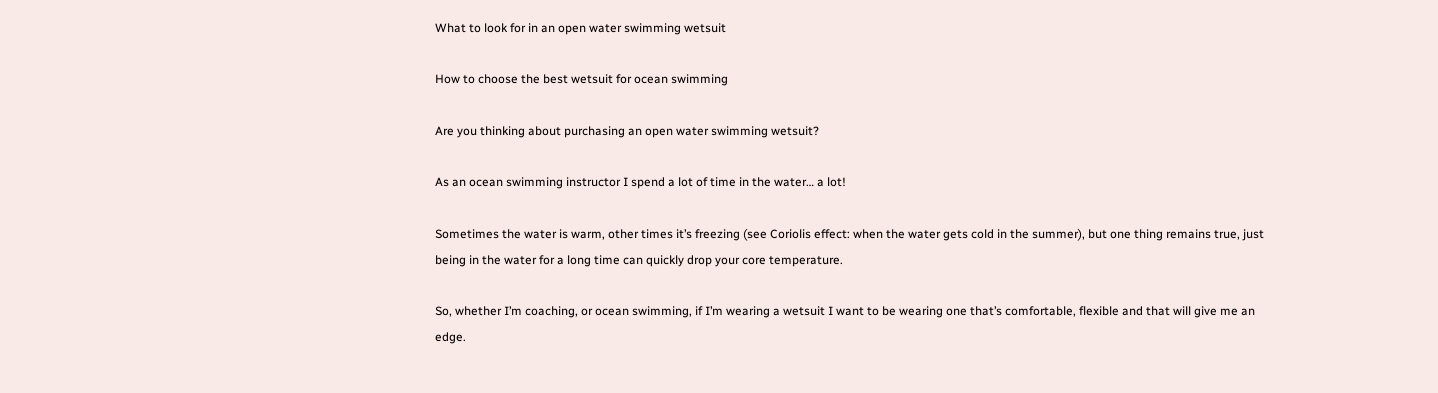What to look for in an open water swimming wetsuit

How to choose the best wetsuit for ocean swimming

Are you thinking about purchasing an open water swimming wetsuit?

As an ocean swimming instructor I spend a lot of time in the water… a lot!

Sometimes the water is warm, other times it’s freezing (see Coriolis effect: when the water gets cold in the summer), but one thing remains true, just being in the water for a long time can quickly drop your core temperature.

So, whether I’m coaching, or ocean swimming, if I’m wearing a wetsuit I want to be wearing one that’s comfortable, flexible and that will give me an edge.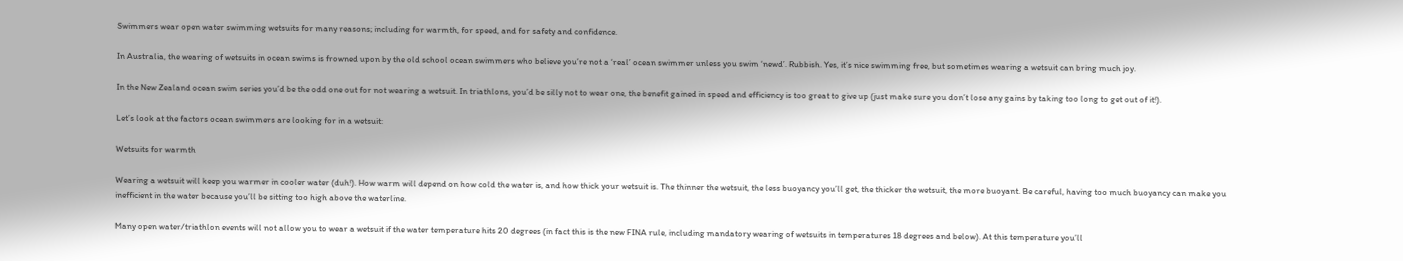Swimmers wear open water swimming wetsuits for many reasons; including for warmth, for speed, and for safety and confidence.

In Australia, the wearing of wetsuits in ocean swims is frowned upon by the old school ocean swimmers who believe you’re not a ‘real’ ocean swimmer unless you swim ‘newd’. Rubbish. Yes, it’s nice swimming free, but sometimes wearing a wetsuit can bring much joy.

In the New Zealand ocean swim series you’d be the odd one out for not wearing a wetsuit. In triathlons, you’d be silly not to wear one, the benefit gained in speed and efficiency is too great to give up (just make sure you don’t lose any gains by taking too long to get out of it!).

Let’s look at the factors ocean swimmers are looking for in a wetsuit:

Wetsuits for warmth

Wearing a wetsuit will keep you warmer in cooler water (duh!). How warm will depend on how cold the water is, and how thick your wetsuit is. The thinner the wetsuit, the less buoyancy you’ll get, the thicker the wetsuit, the more buoyant. Be careful, having too much buoyancy can make you inefficient in the water because you’ll be sitting too high above the waterline.

Many open water/triathlon events will not allow you to wear a wetsuit if the water temperature hits 20 degrees (in fact this is the new FINA rule, including mandatory wearing of wetsuits in temperatures 18 degrees and below). At this temperature you’ll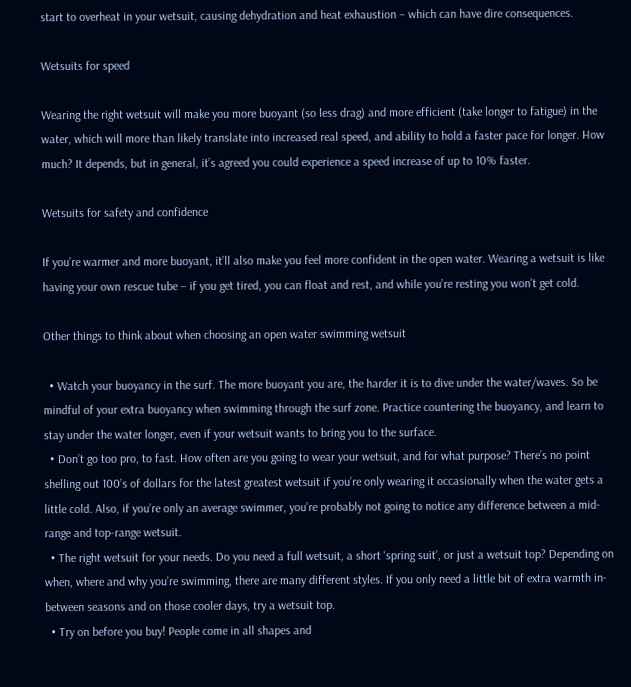start to overheat in your wetsuit, causing dehydration and heat exhaustion – which can have dire consequences.

Wetsuits for speed

Wearing the right wetsuit will make you more buoyant (so less drag) and more efficient (take longer to fatigue) in the water, which will more than likely translate into increased real speed, and ability to hold a faster pace for longer. How much? It depends, but in general, it’s agreed you could experience a speed increase of up to 10% faster.

Wetsuits for safety and confidence

If you’re warmer and more buoyant, it’ll also make you feel more confident in the open water. Wearing a wetsuit is like having your own rescue tube – if you get tired, you can float and rest, and while you’re resting you won’t get cold.

Other things to think about when choosing an open water swimming wetsuit

  • Watch your buoyancy in the surf. The more buoyant you are, the harder it is to dive under the water/waves. So be mindful of your extra buoyancy when swimming through the surf zone. Practice countering the buoyancy, and learn to stay under the water longer, even if your wetsuit wants to bring you to the surface.
  • Don’t go too pro, to fast. How often are you going to wear your wetsuit, and for what purpose? There’s no point shelling out 100’s of dollars for the latest greatest wetsuit if you’re only wearing it occasionally when the water gets a little cold. Also, if you’re only an average swimmer, you’re probably not going to notice any difference between a mid-range and top-range wetsuit.
  • The right wetsuit for your needs. Do you need a full wetsuit, a short ‘spring suit’, or just a wetsuit top? Depending on when, where and why you’re swimming, there are many different styles. If you only need a little bit of extra warmth in-between seasons and on those cooler days, try a wetsuit top.
  • Try on before you buy! People come in all shapes and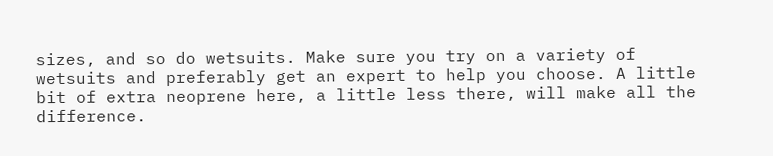sizes, and so do wetsuits. Make sure you try on a variety of wetsuits and preferably get an expert to help you choose. A little bit of extra neoprene here, a little less there, will make all the difference.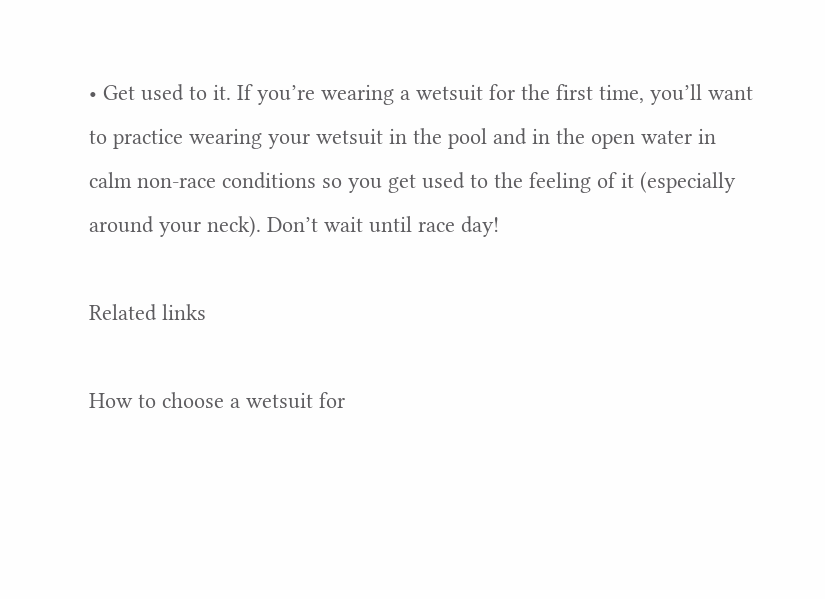• Get used to it. If you’re wearing a wetsuit for the first time, you’ll want to practice wearing your wetsuit in the pool and in the open water in calm non-race conditions so you get used to the feeling of it (especially around your neck). Don’t wait until race day!

Related links

How to choose a wetsuit for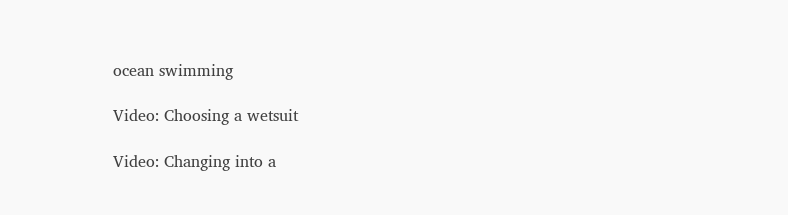ocean swimming

Video: Choosing a wetsuit

Video: Changing into a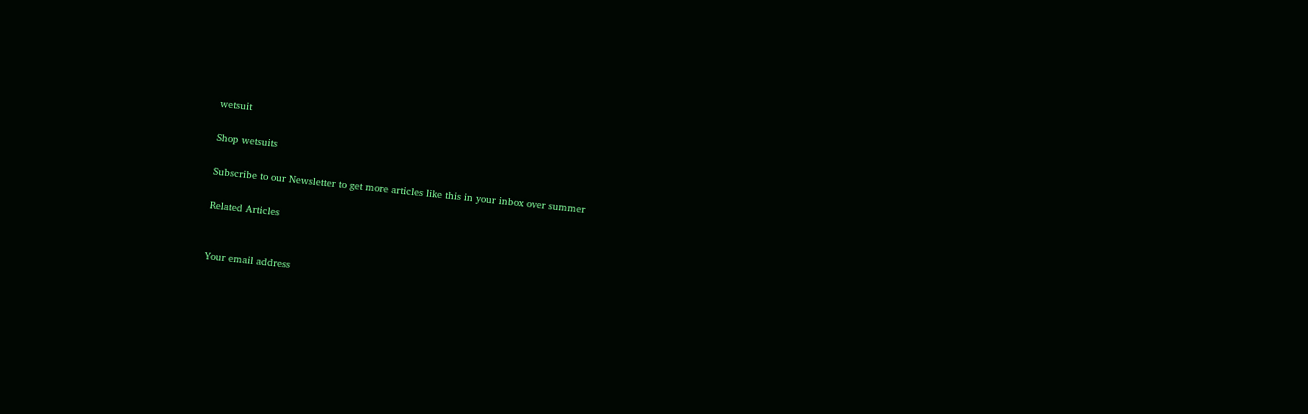wetsuit

Shop wetsuits

Subscribe to our Newsletter to get more articles like this in your inbox over summer

Related Articles


Your email address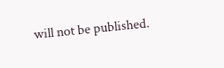will not be published.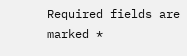Required fields are marked *